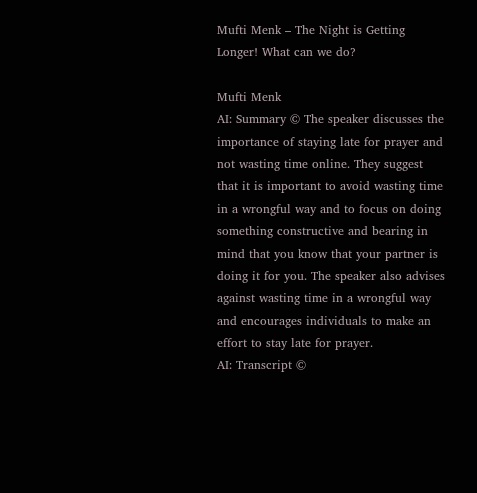Mufti Menk – The Night is Getting Longer! What can we do?

Mufti Menk
AI: Summary © The speaker discusses the importance of staying late for prayer and not wasting time online. They suggest that it is important to avoid wasting time in a wrongful way and to focus on doing something constructive and bearing in mind that you know that your partner is doing it for you. The speaker also advises against wasting time in a wrongful way and encourages individuals to make an effort to stay late for prayer.
AI: Transcript ©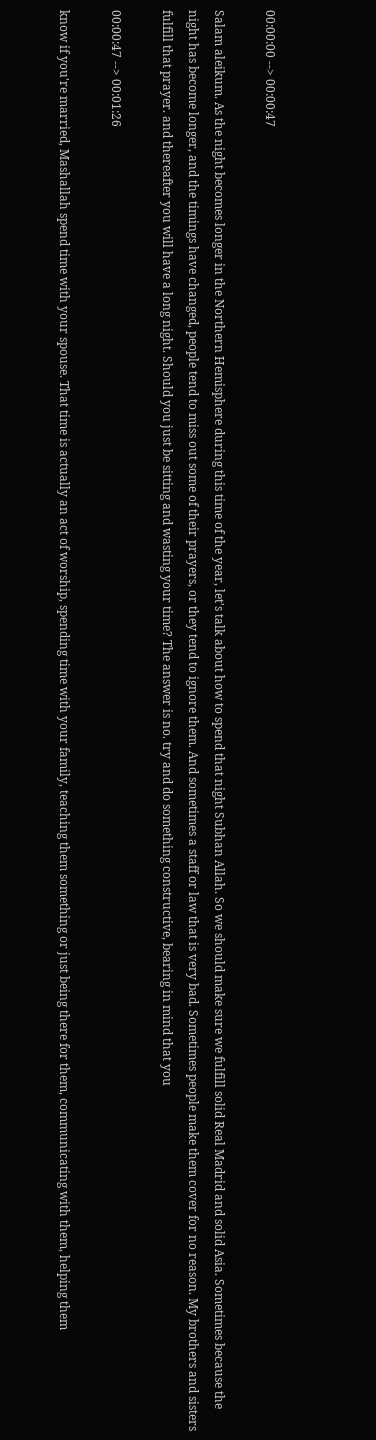00:00:00 --> 00:00:47

Salam aleikum. As the night becomes longer in the Northern Hemisphere during this time of the year, let's talk about how to spend that night Subhan Allah. So we should make sure we fulfill solid Real Madrid and solid Asia. Sometimes because the night has become longer, and the timings have changed, people tend to miss out some of their prayers, or they tend to ignore them. And sometimes a staff or law that is very bad. Sometimes people make them cover for no reason. My brothers and sisters fulfill that prayer. and thereafter you will have a long night. Should you just be sitting and wasting your time? The answer is no. try and do something constructive, bearing in mind that you

00:00:47 --> 00:01:26

know if you're married, Mashallah spend time with your spouse. That time is actually an act of worship, spending time with your family, teaching them something or just being there for them, communicating with them, helping them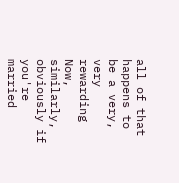all of that happens to be a very, very rewarding Now, similarly, obviously if you're married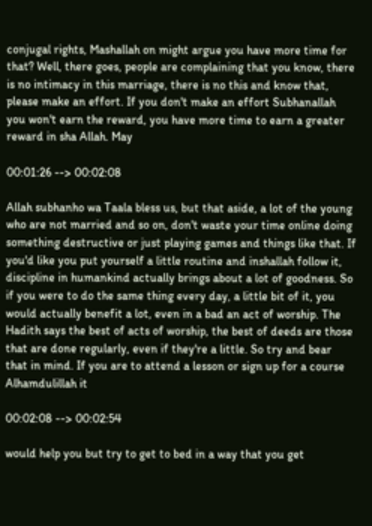conjugal rights, Mashallah on might argue you have more time for that? Well, there goes, people are complaining that you know, there is no intimacy in this marriage, there is no this and know that, please make an effort. If you don't make an effort Subhanallah you won't earn the reward, you have more time to earn a greater reward in sha Allah. May

00:01:26 --> 00:02:08

Allah subhanho wa Taala bless us, but that aside, a lot of the young who are not married and so on, don't waste your time online doing something destructive or just playing games and things like that. If you'd like you put yourself a little routine and inshallah follow it, discipline in humankind actually brings about a lot of goodness. So if you were to do the same thing every day, a little bit of it, you would actually benefit a lot, even in a bad an act of worship. The Hadith says the best of acts of worship, the best of deeds are those that are done regularly, even if they're a little. So try and bear that in mind. If you are to attend a lesson or sign up for a course Alhamdulillah it

00:02:08 --> 00:02:54

would help you but try to get to bed in a way that you get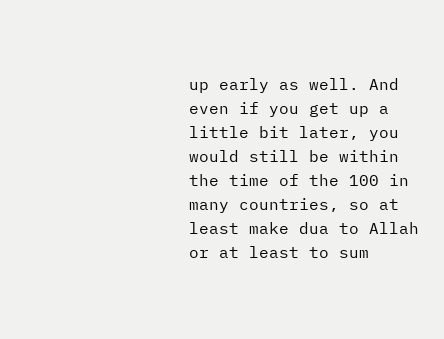up early as well. And even if you get up a little bit later, you would still be within the time of the 100 in many countries, so at least make dua to Allah or at least to sum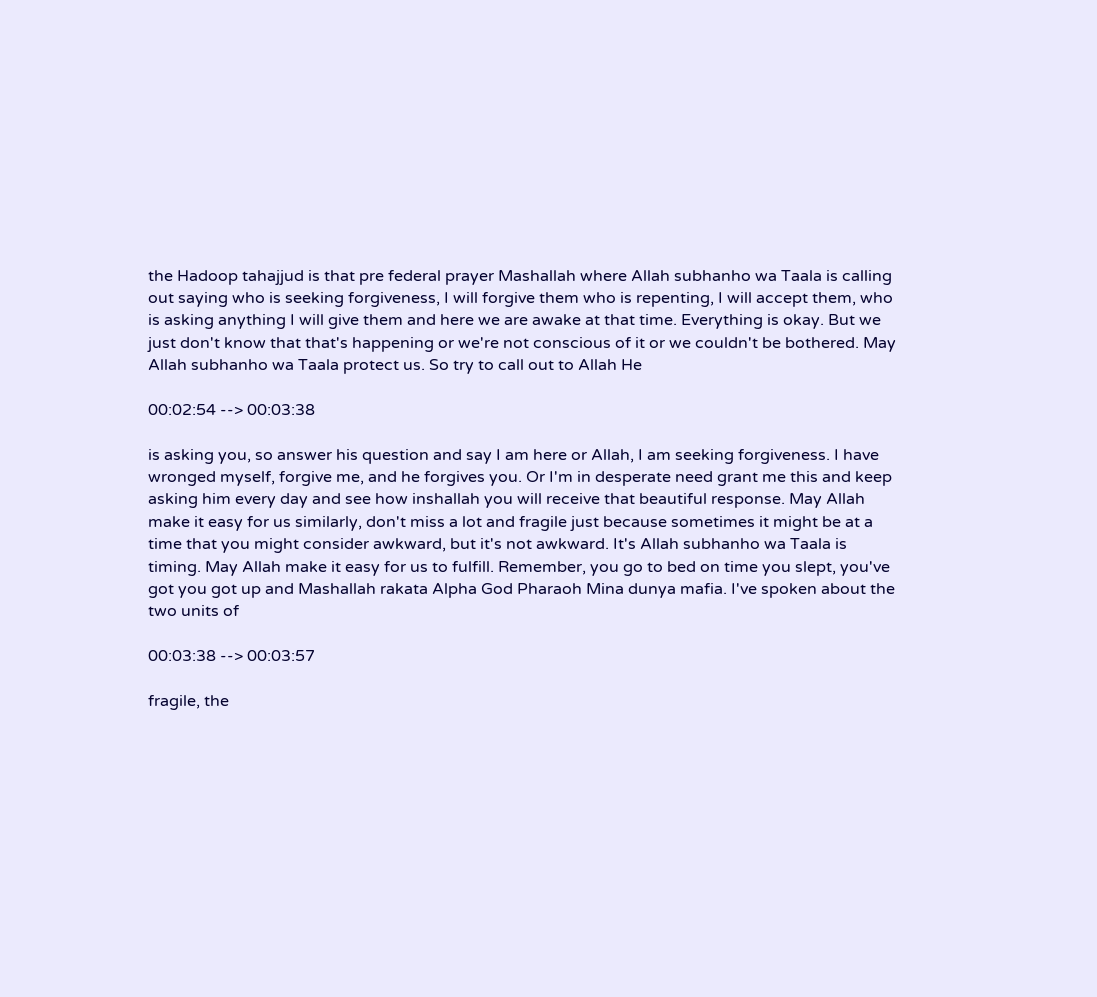the Hadoop tahajjud is that pre federal prayer Mashallah where Allah subhanho wa Taala is calling out saying who is seeking forgiveness, I will forgive them who is repenting, I will accept them, who is asking anything I will give them and here we are awake at that time. Everything is okay. But we just don't know that that's happening or we're not conscious of it or we couldn't be bothered. May Allah subhanho wa Taala protect us. So try to call out to Allah He

00:02:54 --> 00:03:38

is asking you, so answer his question and say I am here or Allah, I am seeking forgiveness. I have wronged myself, forgive me, and he forgives you. Or I'm in desperate need grant me this and keep asking him every day and see how inshallah you will receive that beautiful response. May Allah make it easy for us similarly, don't miss a lot and fragile just because sometimes it might be at a time that you might consider awkward, but it's not awkward. It's Allah subhanho wa Taala is timing. May Allah make it easy for us to fulfill. Remember, you go to bed on time you slept, you've got you got up and Mashallah rakata Alpha God Pharaoh Mina dunya mafia. I've spoken about the two units of

00:03:38 --> 00:03:57

fragile, the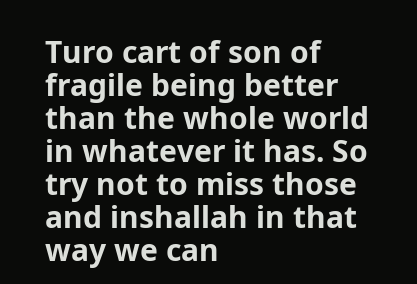Turo cart of son of fragile being better than the whole world in whatever it has. So try not to miss those and inshallah in that way we can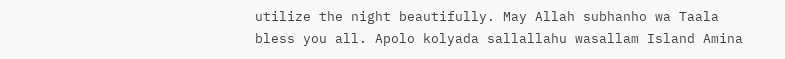utilize the night beautifully. May Allah subhanho wa Taala bless you all. Apolo kolyada sallallahu wasallam Island Amina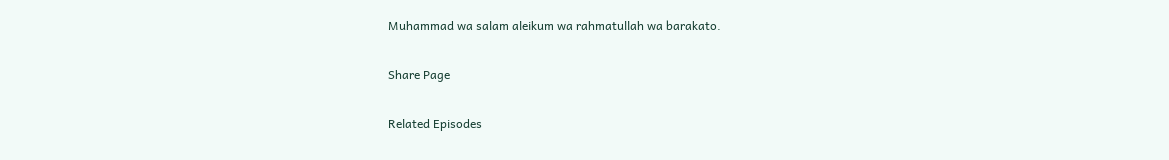Muhammad wa salam aleikum wa rahmatullah wa barakato.

Share Page

Related Episodes